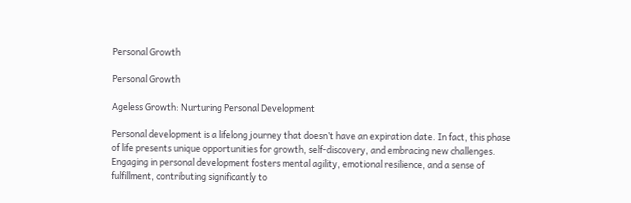Personal Growth

Personal Growth

Ageless Growth: Nurturing Personal Development

Personal development is a lifelong journey that doesn’t have an expiration date. In fact, this phase of life presents unique opportunities for growth, self-discovery, and embracing new challenges. Engaging in personal development fosters mental agility, emotional resilience, and a sense of fulfillment, contributing significantly to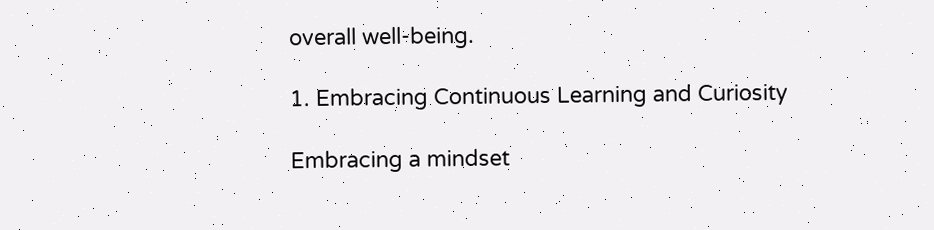overall well-being.

1. Embracing Continuous Learning and Curiosity

Embracing a mindset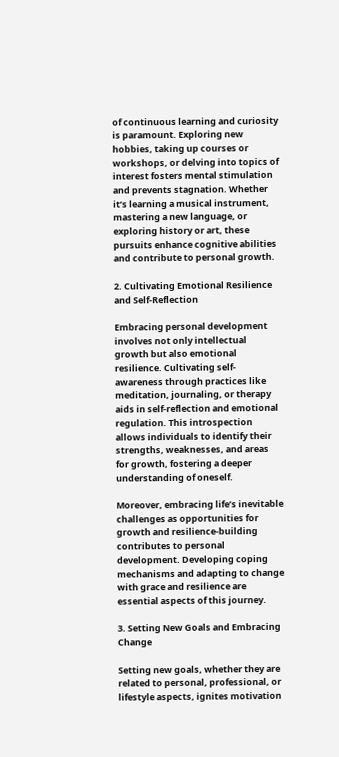of continuous learning and curiosity is paramount. Exploring new hobbies, taking up courses or workshops, or delving into topics of interest fosters mental stimulation and prevents stagnation. Whether it’s learning a musical instrument, mastering a new language, or exploring history or art, these pursuits enhance cognitive abilities and contribute to personal growth.

2. Cultivating Emotional Resilience and Self-Reflection

Embracing personal development involves not only intellectual growth but also emotional resilience. Cultivating self-awareness through practices like meditation, journaling, or therapy aids in self-reflection and emotional regulation. This introspection allows individuals to identify their strengths, weaknesses, and areas for growth, fostering a deeper understanding of oneself.

Moreover, embracing life’s inevitable challenges as opportunities for growth and resilience-building contributes to personal development. Developing coping mechanisms and adapting to change with grace and resilience are essential aspects of this journey.

3. Setting New Goals and Embracing Change

Setting new goals, whether they are related to personal, professional, or lifestyle aspects, ignites motivation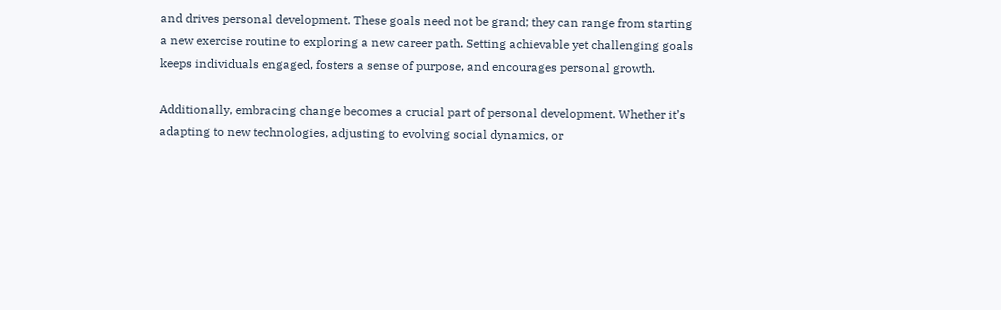and drives personal development. These goals need not be grand; they can range from starting a new exercise routine to exploring a new career path. Setting achievable yet challenging goals keeps individuals engaged, fosters a sense of purpose, and encourages personal growth.

Additionally, embracing change becomes a crucial part of personal development. Whether it’s adapting to new technologies, adjusting to evolving social dynamics, or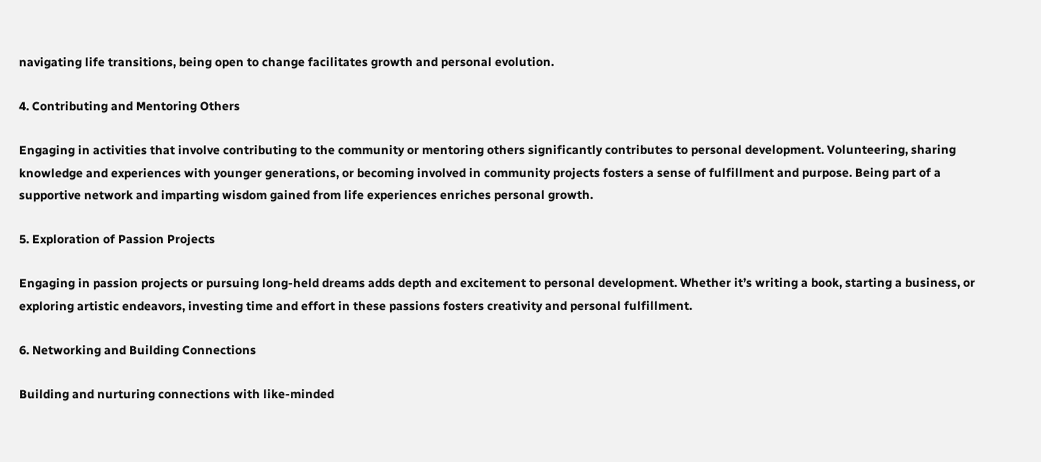navigating life transitions, being open to change facilitates growth and personal evolution.

4. Contributing and Mentoring Others

Engaging in activities that involve contributing to the community or mentoring others significantly contributes to personal development. Volunteering, sharing knowledge and experiences with younger generations, or becoming involved in community projects fosters a sense of fulfillment and purpose. Being part of a supportive network and imparting wisdom gained from life experiences enriches personal growth.

5. Exploration of Passion Projects

Engaging in passion projects or pursuing long-held dreams adds depth and excitement to personal development. Whether it’s writing a book, starting a business, or exploring artistic endeavors, investing time and effort in these passions fosters creativity and personal fulfillment.

6. Networking and Building Connections

Building and nurturing connections with like-minded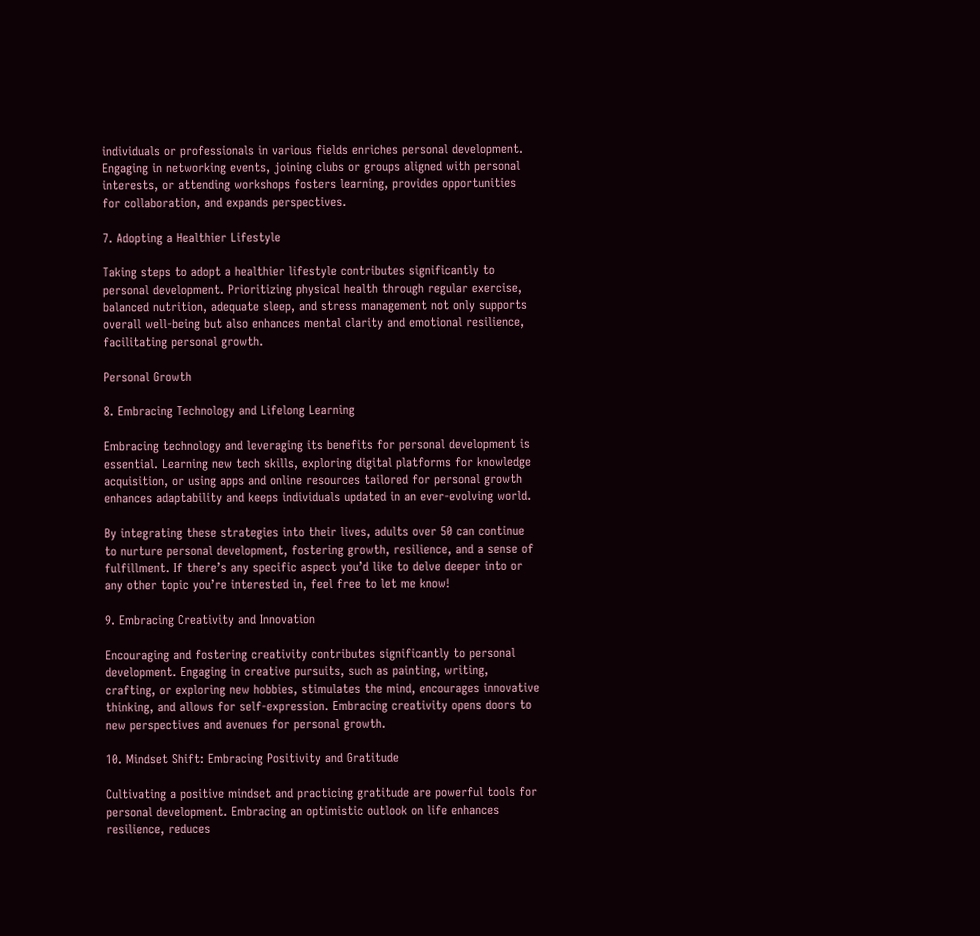individuals or professionals in various fields enriches personal development. Engaging in networking events, joining clubs or groups aligned with personal interests, or attending workshops fosters learning, provides opportunities for collaboration, and expands perspectives.

7. Adopting a Healthier Lifestyle

Taking steps to adopt a healthier lifestyle contributes significantly to personal development. Prioritizing physical health through regular exercise, balanced nutrition, adequate sleep, and stress management not only supports overall well-being but also enhances mental clarity and emotional resilience, facilitating personal growth.

Personal Growth

8. Embracing Technology and Lifelong Learning

Embracing technology and leveraging its benefits for personal development is essential. Learning new tech skills, exploring digital platforms for knowledge acquisition, or using apps and online resources tailored for personal growth enhances adaptability and keeps individuals updated in an ever-evolving world.

By integrating these strategies into their lives, adults over 50 can continue to nurture personal development, fostering growth, resilience, and a sense of fulfillment. If there’s any specific aspect you’d like to delve deeper into or any other topic you’re interested in, feel free to let me know!

9. Embracing Creativity and Innovation

Encouraging and fostering creativity contributes significantly to personal development. Engaging in creative pursuits, such as painting, writing, crafting, or exploring new hobbies, stimulates the mind, encourages innovative thinking, and allows for self-expression. Embracing creativity opens doors to new perspectives and avenues for personal growth.

10. Mindset Shift: Embracing Positivity and Gratitude

Cultivating a positive mindset and practicing gratitude are powerful tools for personal development. Embracing an optimistic outlook on life enhances resilience, reduces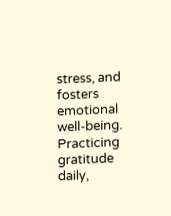stress, and fosters emotional well-being. Practicing gratitude daily,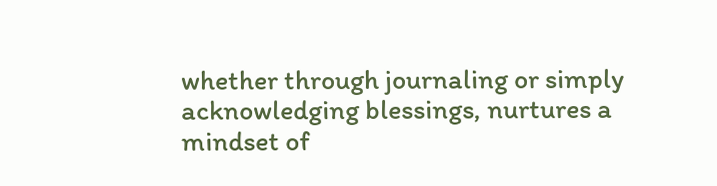whether through journaling or simply acknowledging blessings, nurtures a mindset of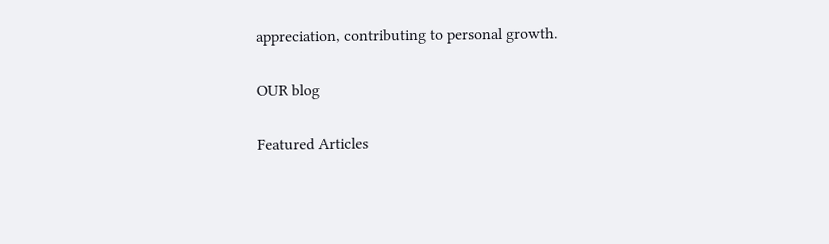appreciation, contributing to personal growth.

OUR blog

Featured Articles